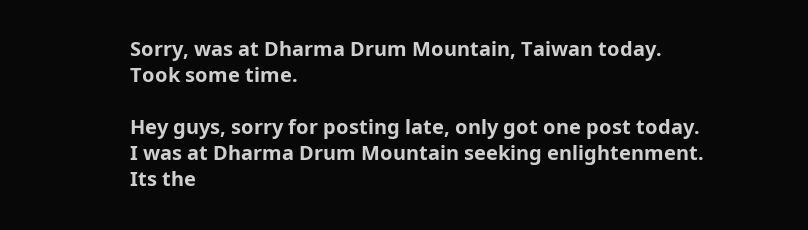Sorry, was at Dharma Drum Mountain, Taiwan today. Took some time.

Hey guys, sorry for posting late, only got one post today. I was at Dharma Drum Mountain seeking enlightenment. Its the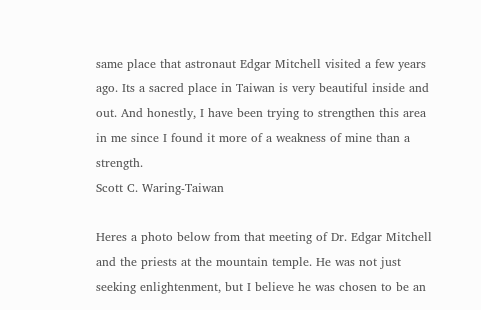same place that astronaut Edgar Mitchell visited a few years ago. Its a sacred place in Taiwan is very beautiful inside and out. And honestly, I have been trying to strengthen this area in me since I found it more of a weakness of mine than a strength.
Scott C. Waring-Taiwan

Heres a photo below from that meeting of Dr. Edgar Mitchell and the priests at the mountain temple. He was not just seeking enlightenment, but I believe he was chosen to be an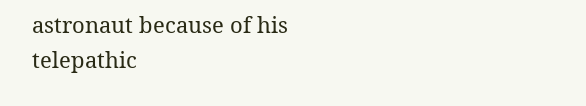astronaut because of his telepathic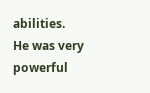abilities.  He was very powerful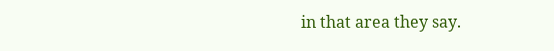in that area they say.